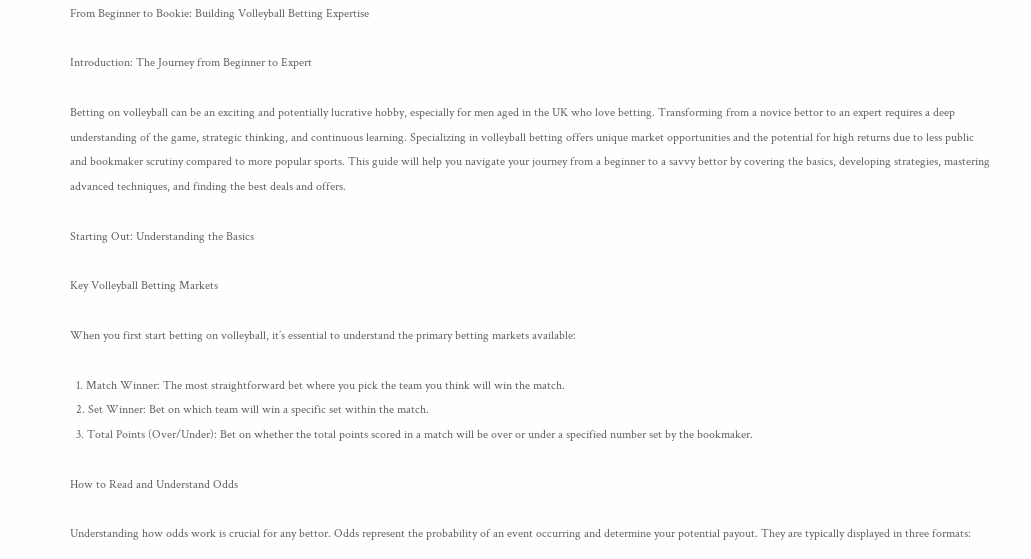From Beginner to Bookie: Building Volleyball Betting Expertise

Introduction: The Journey from Beginner to Expert

Betting on volleyball can be an exciting and potentially lucrative hobby, especially for men aged in the UK who love betting. Transforming from a novice bettor to an expert requires a deep understanding of the game, strategic thinking, and continuous learning. Specializing in volleyball betting offers unique market opportunities and the potential for high returns due to less public and bookmaker scrutiny compared to more popular sports. This guide will help you navigate your journey from a beginner to a savvy bettor by covering the basics, developing strategies, mastering advanced techniques, and finding the best deals and offers.

Starting Out: Understanding the Basics

Key Volleyball Betting Markets

When you first start betting on volleyball, it’s essential to understand the primary betting markets available:

  1. Match Winner: The most straightforward bet where you pick the team you think will win the match.
  2. Set Winner: Bet on which team will win a specific set within the match.
  3. Total Points (Over/Under): Bet on whether the total points scored in a match will be over or under a specified number set by the bookmaker.

How to Read and Understand Odds

Understanding how odds work is crucial for any bettor. Odds represent the probability of an event occurring and determine your potential payout. They are typically displayed in three formats: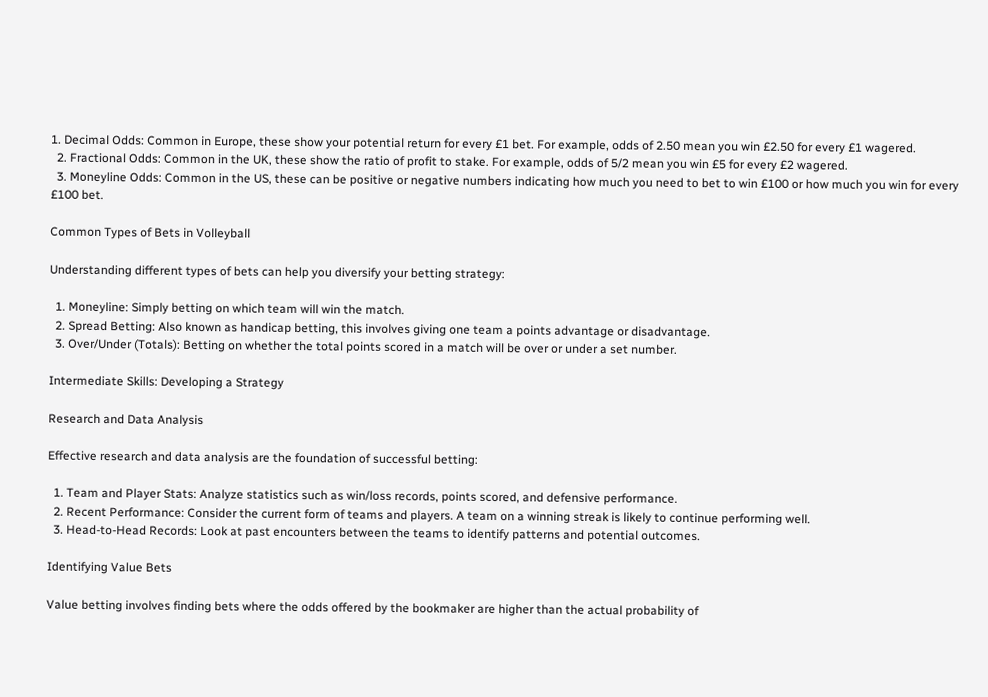1. Decimal Odds: Common in Europe, these show your potential return for every £1 bet. For example, odds of 2.50 mean you win £2.50 for every £1 wagered.
  2. Fractional Odds: Common in the UK, these show the ratio of profit to stake. For example, odds of 5/2 mean you win £5 for every £2 wagered.
  3. Moneyline Odds: Common in the US, these can be positive or negative numbers indicating how much you need to bet to win £100 or how much you win for every £100 bet.

Common Types of Bets in Volleyball

Understanding different types of bets can help you diversify your betting strategy:

  1. Moneyline: Simply betting on which team will win the match.
  2. Spread Betting: Also known as handicap betting, this involves giving one team a points advantage or disadvantage.
  3. Over/Under (Totals): Betting on whether the total points scored in a match will be over or under a set number.

Intermediate Skills: Developing a Strategy

Research and Data Analysis

Effective research and data analysis are the foundation of successful betting:

  1. Team and Player Stats: Analyze statistics such as win/loss records, points scored, and defensive performance.
  2. Recent Performance: Consider the current form of teams and players. A team on a winning streak is likely to continue performing well.
  3. Head-to-Head Records: Look at past encounters between the teams to identify patterns and potential outcomes.

Identifying Value Bets

Value betting involves finding bets where the odds offered by the bookmaker are higher than the actual probability of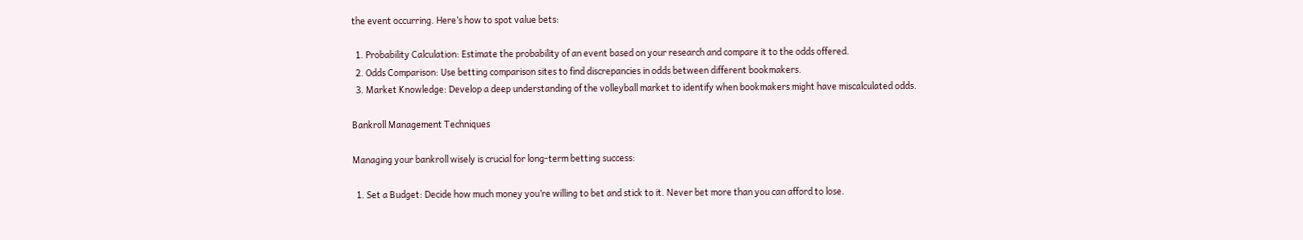the event occurring. Here’s how to spot value bets:

  1. Probability Calculation: Estimate the probability of an event based on your research and compare it to the odds offered.
  2. Odds Comparison: Use betting comparison sites to find discrepancies in odds between different bookmakers.
  3. Market Knowledge: Develop a deep understanding of the volleyball market to identify when bookmakers might have miscalculated odds.

Bankroll Management Techniques

Managing your bankroll wisely is crucial for long-term betting success:

  1. Set a Budget: Decide how much money you’re willing to bet and stick to it. Never bet more than you can afford to lose.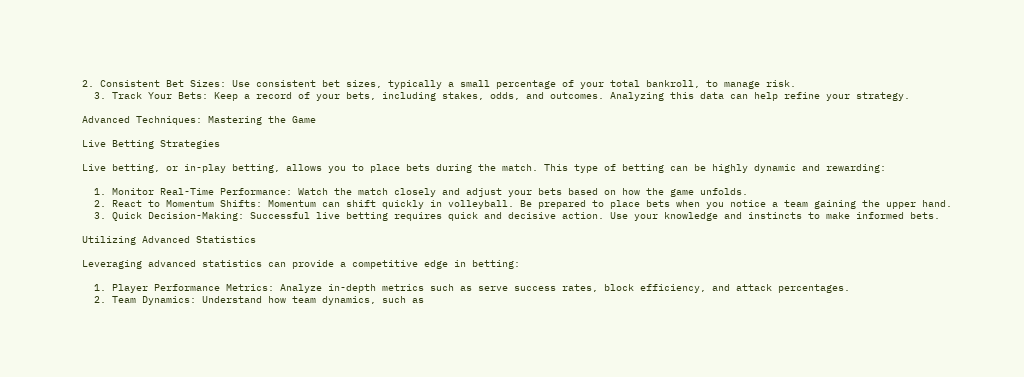2. Consistent Bet Sizes: Use consistent bet sizes, typically a small percentage of your total bankroll, to manage risk.
  3. Track Your Bets: Keep a record of your bets, including stakes, odds, and outcomes. Analyzing this data can help refine your strategy.

Advanced Techniques: Mastering the Game

Live Betting Strategies

Live betting, or in-play betting, allows you to place bets during the match. This type of betting can be highly dynamic and rewarding:

  1. Monitor Real-Time Performance: Watch the match closely and adjust your bets based on how the game unfolds.
  2. React to Momentum Shifts: Momentum can shift quickly in volleyball. Be prepared to place bets when you notice a team gaining the upper hand.
  3. Quick Decision-Making: Successful live betting requires quick and decisive action. Use your knowledge and instincts to make informed bets.

Utilizing Advanced Statistics

Leveraging advanced statistics can provide a competitive edge in betting:

  1. Player Performance Metrics: Analyze in-depth metrics such as serve success rates, block efficiency, and attack percentages.
  2. Team Dynamics: Understand how team dynamics, such as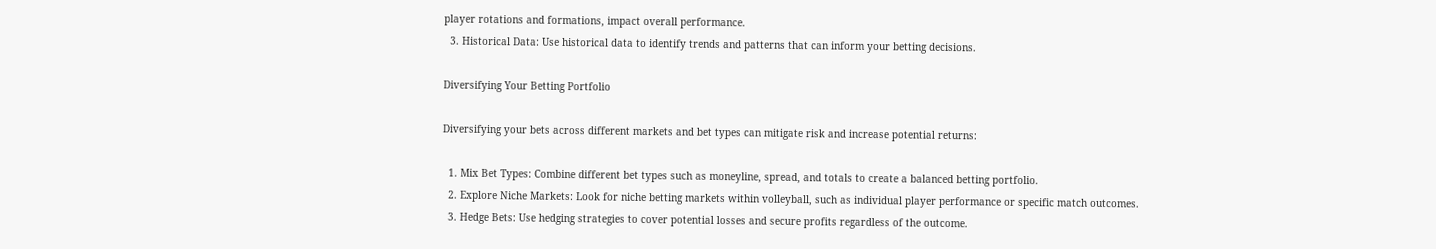player rotations and formations, impact overall performance.
  3. Historical Data: Use historical data to identify trends and patterns that can inform your betting decisions.

Diversifying Your Betting Portfolio

Diversifying your bets across different markets and bet types can mitigate risk and increase potential returns:

  1. Mix Bet Types: Combine different bet types such as moneyline, spread, and totals to create a balanced betting portfolio.
  2. Explore Niche Markets: Look for niche betting markets within volleyball, such as individual player performance or specific match outcomes.
  3. Hedge Bets: Use hedging strategies to cover potential losses and secure profits regardless of the outcome.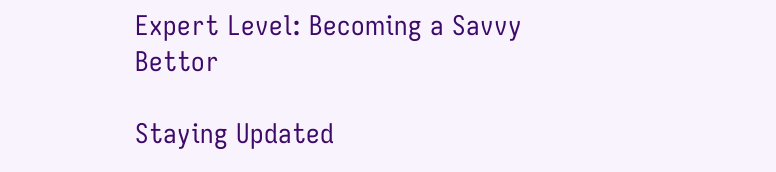Expert Level: Becoming a Savvy Bettor

Staying Updated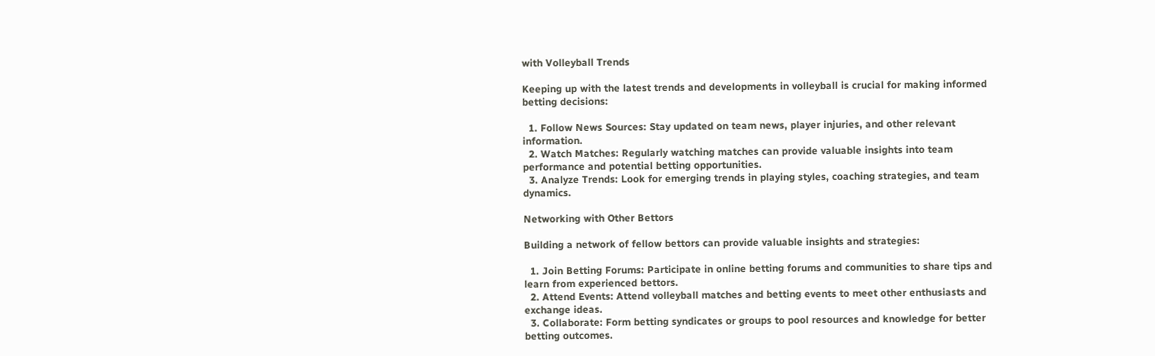with Volleyball Trends

Keeping up with the latest trends and developments in volleyball is crucial for making informed betting decisions:

  1. Follow News Sources: Stay updated on team news, player injuries, and other relevant information.
  2. Watch Matches: Regularly watching matches can provide valuable insights into team performance and potential betting opportunities.
  3. Analyze Trends: Look for emerging trends in playing styles, coaching strategies, and team dynamics.

Networking with Other Bettors

Building a network of fellow bettors can provide valuable insights and strategies:

  1. Join Betting Forums: Participate in online betting forums and communities to share tips and learn from experienced bettors.
  2. Attend Events: Attend volleyball matches and betting events to meet other enthusiasts and exchange ideas.
  3. Collaborate: Form betting syndicates or groups to pool resources and knowledge for better betting outcomes.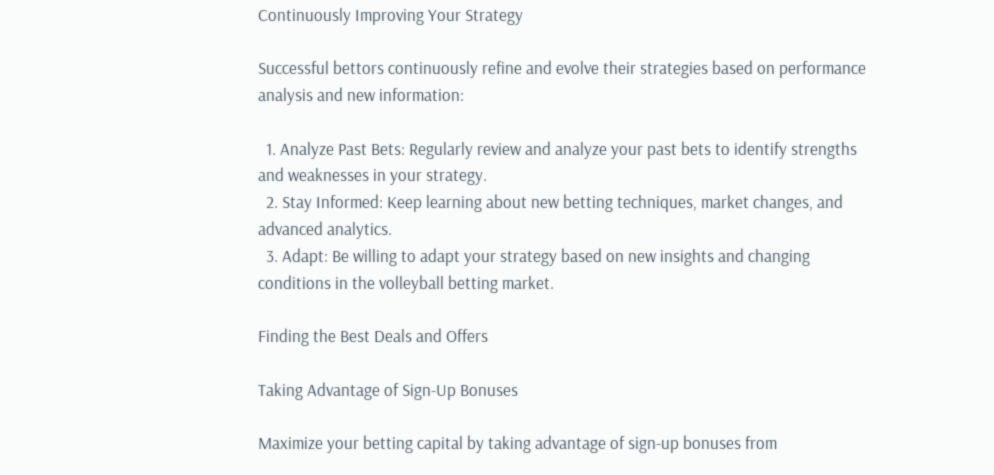Continuously Improving Your Strategy

Successful bettors continuously refine and evolve their strategies based on performance analysis and new information:

  1. Analyze Past Bets: Regularly review and analyze your past bets to identify strengths and weaknesses in your strategy.
  2. Stay Informed: Keep learning about new betting techniques, market changes, and advanced analytics.
  3. Adapt: Be willing to adapt your strategy based on new insights and changing conditions in the volleyball betting market.

Finding the Best Deals and Offers

Taking Advantage of Sign-Up Bonuses

Maximize your betting capital by taking advantage of sign-up bonuses from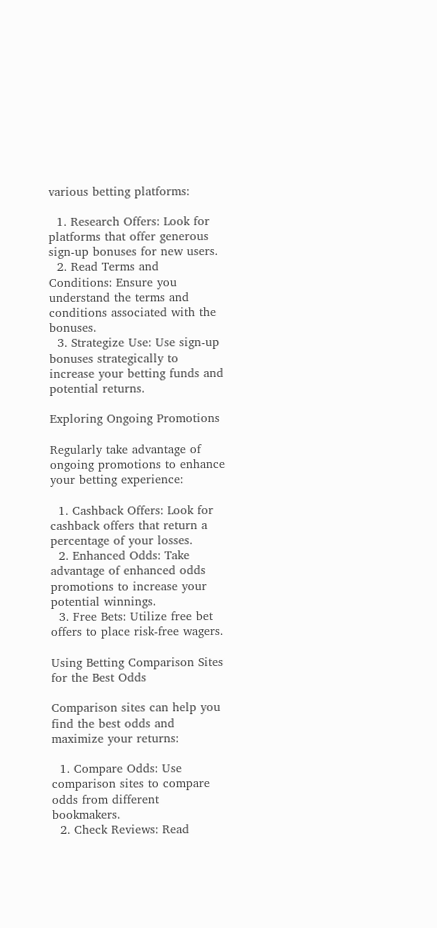various betting platforms:

  1. Research Offers: Look for platforms that offer generous sign-up bonuses for new users.
  2. Read Terms and Conditions: Ensure you understand the terms and conditions associated with the bonuses.
  3. Strategize Use: Use sign-up bonuses strategically to increase your betting funds and potential returns.

Exploring Ongoing Promotions

Regularly take advantage of ongoing promotions to enhance your betting experience:

  1. Cashback Offers: Look for cashback offers that return a percentage of your losses.
  2. Enhanced Odds: Take advantage of enhanced odds promotions to increase your potential winnings.
  3. Free Bets: Utilize free bet offers to place risk-free wagers.

Using Betting Comparison Sites for the Best Odds

Comparison sites can help you find the best odds and maximize your returns:

  1. Compare Odds: Use comparison sites to compare odds from different bookmakers.
  2. Check Reviews: Read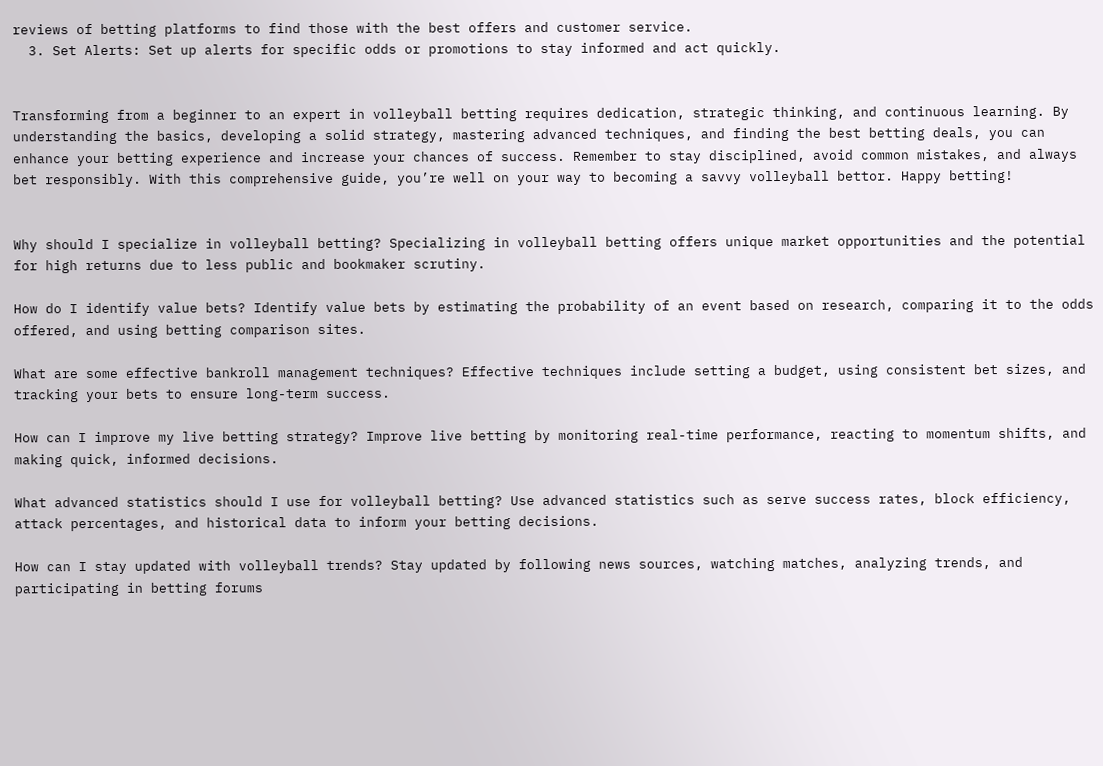reviews of betting platforms to find those with the best offers and customer service.
  3. Set Alerts: Set up alerts for specific odds or promotions to stay informed and act quickly.


Transforming from a beginner to an expert in volleyball betting requires dedication, strategic thinking, and continuous learning. By understanding the basics, developing a solid strategy, mastering advanced techniques, and finding the best betting deals, you can enhance your betting experience and increase your chances of success. Remember to stay disciplined, avoid common mistakes, and always bet responsibly. With this comprehensive guide, you’re well on your way to becoming a savvy volleyball bettor. Happy betting!


Why should I specialize in volleyball betting? Specializing in volleyball betting offers unique market opportunities and the potential for high returns due to less public and bookmaker scrutiny.

How do I identify value bets? Identify value bets by estimating the probability of an event based on research, comparing it to the odds offered, and using betting comparison sites.

What are some effective bankroll management techniques? Effective techniques include setting a budget, using consistent bet sizes, and tracking your bets to ensure long-term success.

How can I improve my live betting strategy? Improve live betting by monitoring real-time performance, reacting to momentum shifts, and making quick, informed decisions.

What advanced statistics should I use for volleyball betting? Use advanced statistics such as serve success rates, block efficiency, attack percentages, and historical data to inform your betting decisions.

How can I stay updated with volleyball trends? Stay updated by following news sources, watching matches, analyzing trends, and participating in betting forums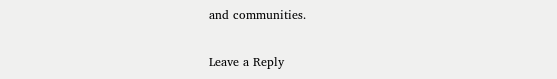and communities.

Leave a Reply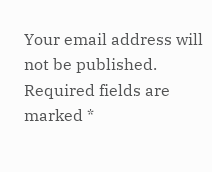Your email address will not be published. Required fields are marked *